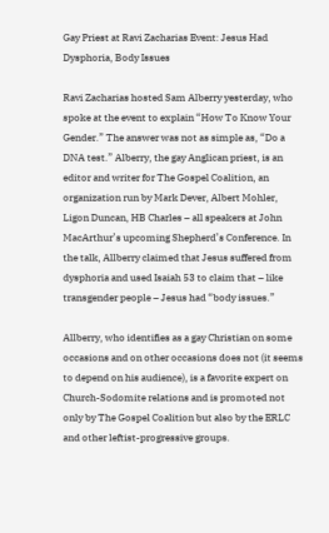Gay Priest at Ravi Zacharias Event: Jesus Had Dysphoria, Body Issues

Ravi Zacharias hosted Sam Alberry yesterday, who spoke at the event to explain “How To Know Your Gender.” The answer was not as simple as, “Do a DNA test.” Alberry, the gay Anglican priest, is an editor and writer for The Gospel Coalition, an organization run by Mark Dever, Albert Mohler, Ligon Duncan, HB Charles – all speakers at John MacArthur’s upcoming Shepherd’s Conference. In the talk, Allberry claimed that Jesus suffered from dysphoria and used Isaiah 53 to claim that – like transgender people – Jesus had “body issues.”

Allberry, who identifies as a gay Christian on some occasions and on other occasions does not (it seems to depend on his audience), is a favorite expert on Church-Sodomite relations and is promoted not only by The Gospel Coalition but also by the ERLC and other leftist-progressive groups.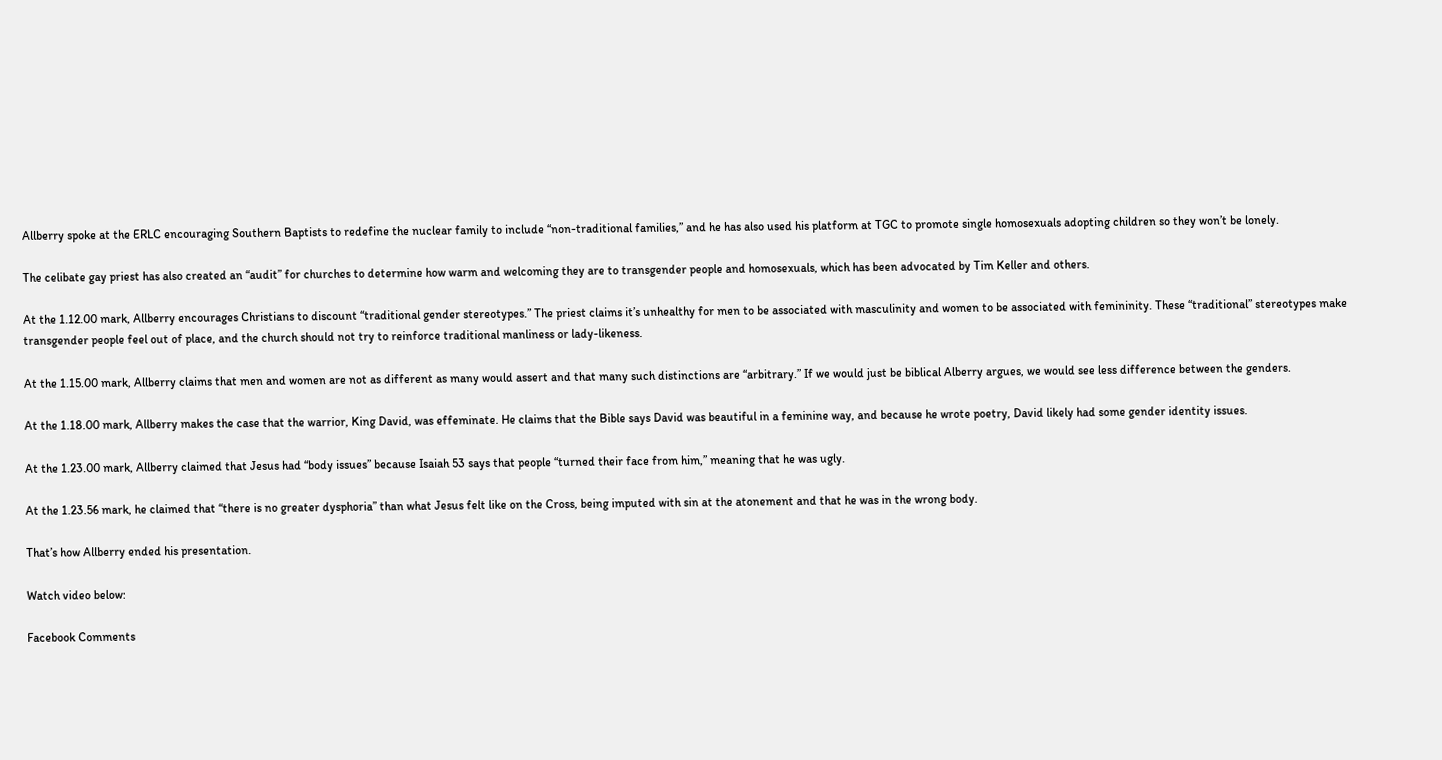Allberry spoke at the ERLC encouraging Southern Baptists to redefine the nuclear family to include “non-traditional families,” and he has also used his platform at TGC to promote single homosexuals adopting children so they won’t be lonely.

The celibate gay priest has also created an “audit” for churches to determine how warm and welcoming they are to transgender people and homosexuals, which has been advocated by Tim Keller and others.

At the 1.12.00 mark, Allberry encourages Christians to discount “traditional gender stereotypes.” The priest claims it’s unhealthy for men to be associated with masculinity and women to be associated with femininity. These “traditional” stereotypes make transgender people feel out of place, and the church should not try to reinforce traditional manliness or lady-likeness.

At the 1.15.00 mark, Allberry claims that men and women are not as different as many would assert and that many such distinctions are “arbitrary.” If we would just be biblical Alberry argues, we would see less difference between the genders.

At the 1.18.00 mark, Allberry makes the case that the warrior, King David, was effeminate. He claims that the Bible says David was beautiful in a feminine way, and because he wrote poetry, David likely had some gender identity issues.

At the 1.23.00 mark, Allberry claimed that Jesus had “body issues” because Isaiah 53 says that people “turned their face from him,” meaning that he was ugly.

At the 1.23.56 mark, he claimed that “there is no greater dysphoria” than what Jesus felt like on the Cross, being imputed with sin at the atonement and that he was in the wrong body.

That’s how Allberry ended his presentation.

Watch video below:

Facebook Comments